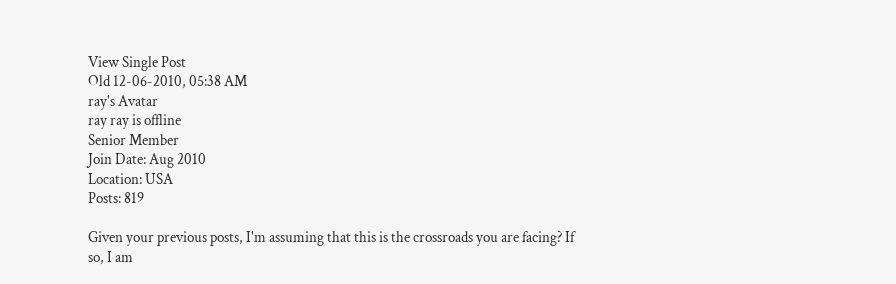View Single Post
Old 12-06-2010, 05:38 AM
ray's Avatar
ray ray is offline
Senior Member
Join Date: Aug 2010
Location: USA
Posts: 819

Given your previous posts, I'm assuming that this is the crossroads you are facing? If so, I am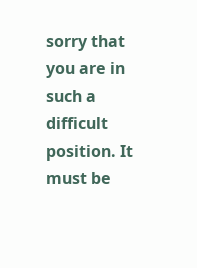sorry that you are in such a difficult position. It must be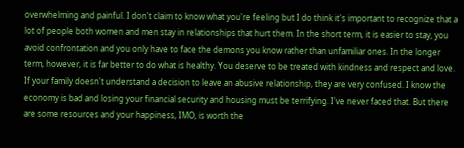overwhelming and painful. I don't claim to know what you're feeling but I do think it's important to recognize that a lot of people both women and men stay in relationships that hurt them. In the short term, it is easier to stay, you avoid confrontation and you only have to face the demons you know rather than unfamiliar ones. In the longer term, however, it is far better to do what is healthy. You deserve to be treated with kindness and respect and love. If your family doesn't understand a decision to leave an abusive relationship, they are very confused. I know the economy is bad and losing your financial security and housing must be terrifying. I've never faced that. But there are some resources and your happiness, IMO, is worth the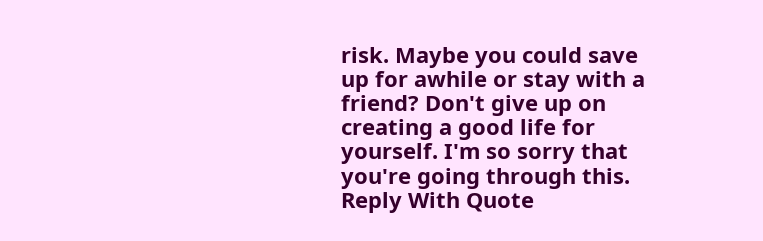risk. Maybe you could save up for awhile or stay with a friend? Don't give up on creating a good life for yourself. I'm so sorry that you're going through this.
Reply With Quote